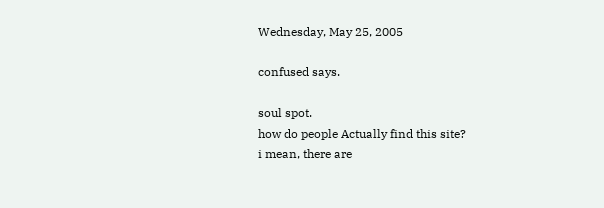Wednesday, May 25, 2005

confused says.

soul spot.
how do people Actually find this site?
i mean, there are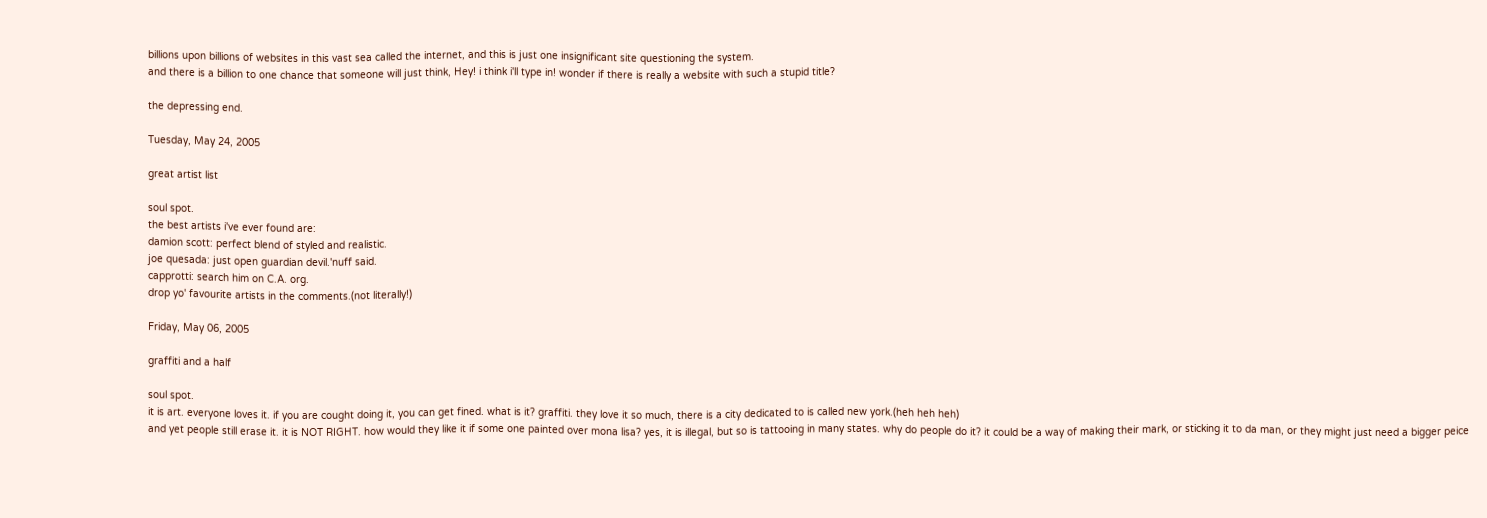billions upon billions of websites in this vast sea called the internet, and this is just one insignificant site questioning the system.
and there is a billion to one chance that someone will just think, Hey! i think i'll type in! wonder if there is really a website with such a stupid title?

the depressing end.

Tuesday, May 24, 2005

great artist list

soul spot.
the best artists i've ever found are:
damion scott: perfect blend of styled and realistic.
joe quesada: just open guardian devil.'nuff said.
capprotti: search him on C.A. org.
drop yo' favourite artists in the comments.(not literally!)

Friday, May 06, 2005

graffiti and a half

soul spot.
it is art. everyone loves it. if you are cought doing it, you can get fined. what is it? graffiti. they love it so much, there is a city dedicated to is called new york.(heh heh heh)
and yet people still erase it. it is NOT RIGHT. how would they like it if some one painted over mona lisa? yes, it is illegal, but so is tattooing in many states. why do people do it? it could be a way of making their mark, or sticking it to da man, or they might just need a bigger peice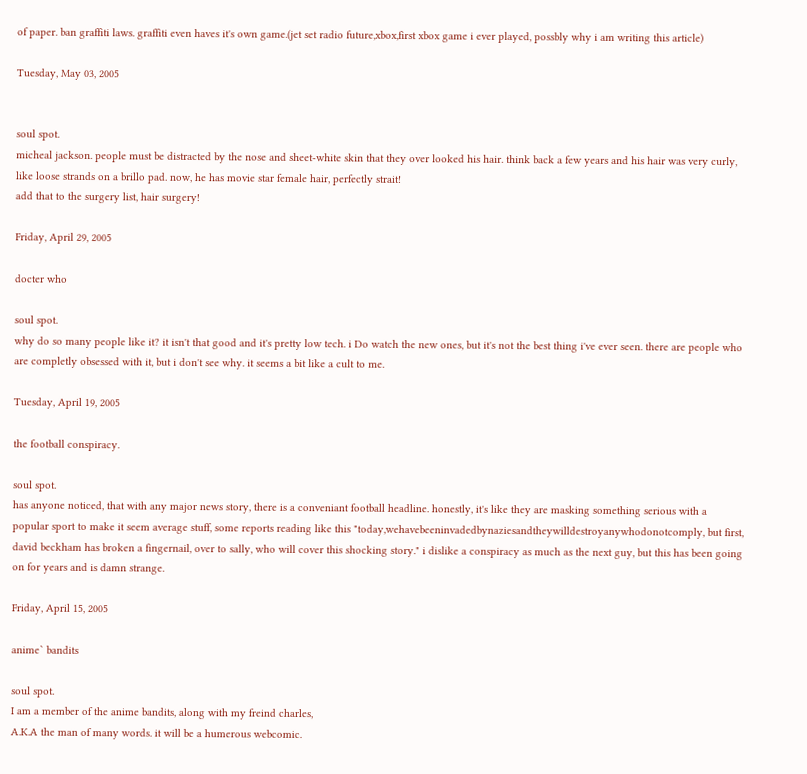of paper. ban graffiti laws. graffiti even haves it's own game.(jet set radio future,xbox,first xbox game i ever played, possbly why i am writing this article)

Tuesday, May 03, 2005


soul spot.
micheal jackson. people must be distracted by the nose and sheet-white skin that they over looked his hair. think back a few years and his hair was very curly, like loose strands on a brillo pad. now, he has movie star female hair, perfectly strait!
add that to the surgery list, hair surgery!

Friday, April 29, 2005

docter who

soul spot.
why do so many people like it? it isn't that good and it's pretty low tech. i Do watch the new ones, but it's not the best thing i've ever seen. there are people who are completly obsessed with it, but i don't see why. it seems a bit like a cult to me.

Tuesday, April 19, 2005

the football conspiracy.

soul spot.
has anyone noticed, that with any major news story, there is a conveniant football headline. honestly, it's like they are masking something serious with a popular sport to make it seem average stuff, some reports reading like this "today,wehavebeeninvadedbynaziesandtheywilldestroyanywhodonotcomply, but first, david beckham has broken a fingernail, over to sally, who will cover this shocking story." i dislike a conspiracy as much as the next guy, but this has been going on for years and is damn strange.

Friday, April 15, 2005

anime` bandits

soul spot.
I am a member of the anime bandits, along with my freind charles,
A.K.A the man of many words. it will be a humerous webcomic.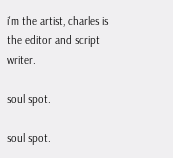i'm the artist, charles is the editor and script writer.

soul spot.

soul spot.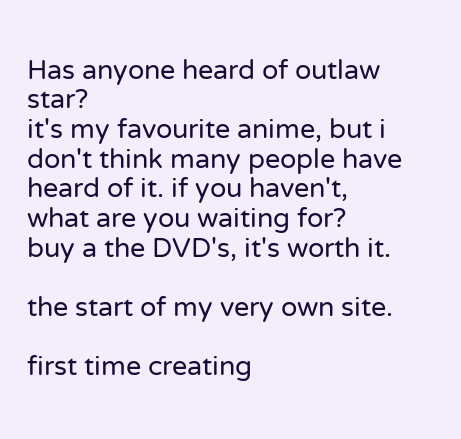Has anyone heard of outlaw star?
it's my favourite anime, but i don't think many people have heard of it. if you haven't, what are you waiting for?
buy a the DVD's, it's worth it.

the start of my very own site.

first time creating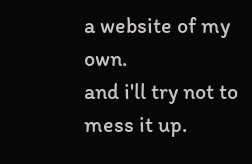a website of my own.
and i'll try not to mess it up.